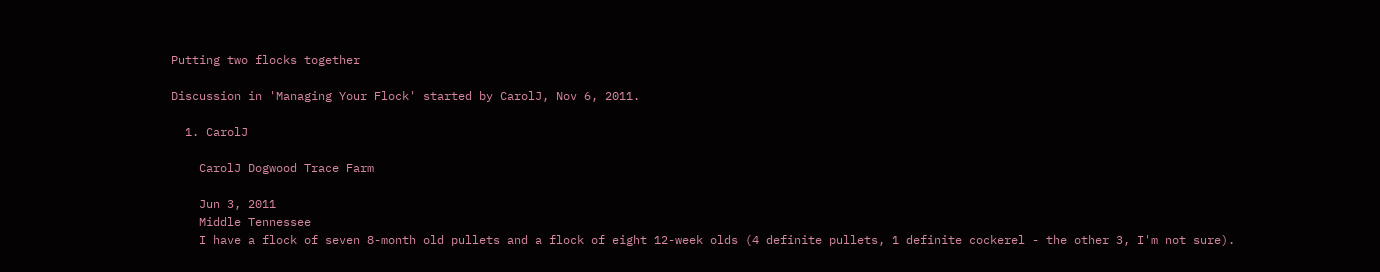Putting two flocks together

Discussion in 'Managing Your Flock' started by CarolJ, Nov 6, 2011.

  1. CarolJ

    CarolJ Dogwood Trace Farm

    Jun 3, 2011
    Middle Tennessee
    I have a flock of seven 8-month old pullets and a flock of eight 12-week olds (4 definite pullets, 1 definite cockerel - the other 3, I'm not sure).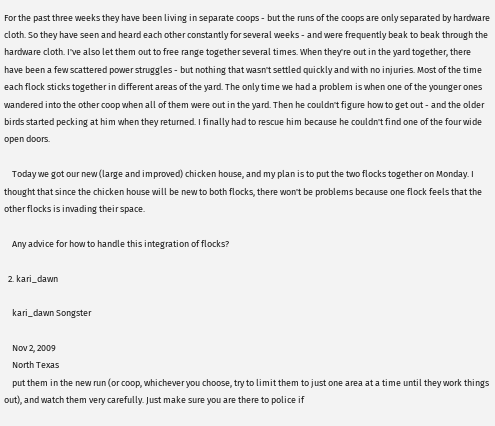For the past three weeks they have been living in separate coops - but the runs of the coops are only separated by hardware cloth. So they have seen and heard each other constantly for several weeks - and were frequently beak to beak through the hardware cloth. I've also let them out to free range together several times. When they're out in the yard together, there have been a few scattered power struggles - but nothing that wasn't settled quickly and with no injuries. Most of the time each flock sticks together in different areas of the yard. The only time we had a problem is when one of the younger ones wandered into the other coop when all of them were out in the yard. Then he couldn't figure how to get out - and the older birds started pecking at him when they returned. I finally had to rescue him because he couldn't find one of the four wide open doors.

    Today we got our new (large and improved) chicken house, and my plan is to put the two flocks together on Monday. I thought that since the chicken house will be new to both flocks, there won't be problems because one flock feels that the other flocks is invading their space.

    Any advice for how to handle this integration of flocks?

  2. kari_dawn

    kari_dawn Songster

    Nov 2, 2009
    North Texas
    put them in the new run (or coop, whichever you choose, try to limit them to just one area at a time until they work things out), and watch them very carefully. Just make sure you are there to police if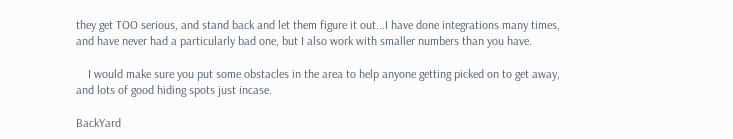they get TOO serious, and stand back and let them figure it out...I have done integrations many times, and have never had a particularly bad one, but I also work with smaller numbers than you have.

    I would make sure you put some obstacles in the area to help anyone getting picked on to get away, and lots of good hiding spots just incase.

BackYard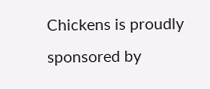Chickens is proudly sponsored by